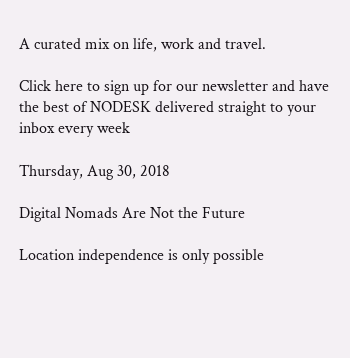A curated mix on life, work and travel.

Click here to sign up for our newsletter and have the best of NODESK delivered straight to your inbox every week

Thursday, Aug 30, 2018

Digital Nomads Are Not the Future

Location independence is only possible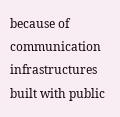because of communication infrastructures built with public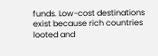funds. Low-cost destinations exist because rich countries looted and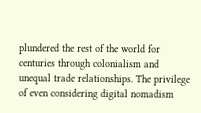plundered the rest of the world for centuries through colonialism and unequal trade relationships. The privilege of even considering digital nomadism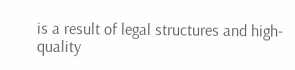is a result of legal structures and high-quality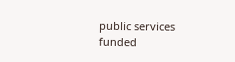public services funded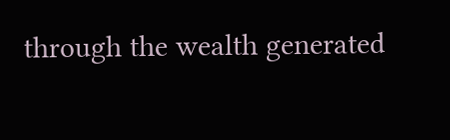through the wealth generated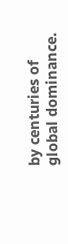by centuries of global dominance.